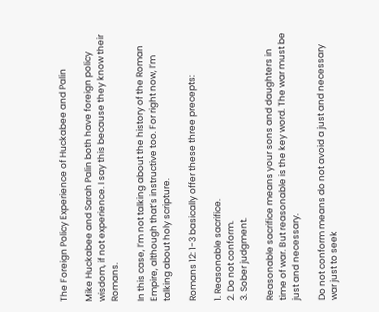The Foreign Policy Experience of Huckabee and Palin

Mike Huckabee and Sarah Palin both have foreign policy wisdom, if not experience. I say this because they know their Romans.

In this case, I’m not talking about the history of the Roman Empire, although that’s instructive too. For right now, I’m talking about holy scripture.

Romans 12: 1-3 basically offer these three precepts:

1. Reasonable sacrifice.
2. Do not conform.
3. Sober judgment.

Reasonable sacrifice means your sons and daughters in time of war. But reasonable is the key word. The war must be just and necessary.

Do not conform means do not avoid a just and necessary war just to seek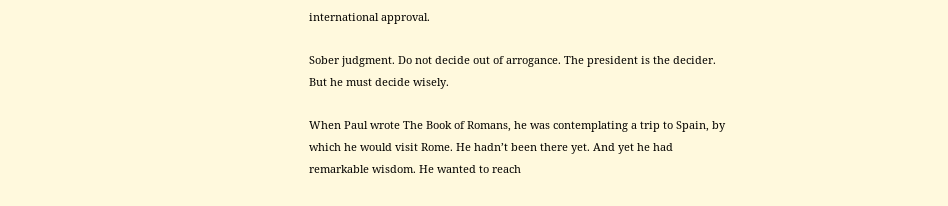international approval.

Sober judgment. Do not decide out of arrogance. The president is the decider. But he must decide wisely.

When Paul wrote The Book of Romans, he was contemplating a trip to Spain, by which he would visit Rome. He hadn’t been there yet. And yet he had remarkable wisdom. He wanted to reach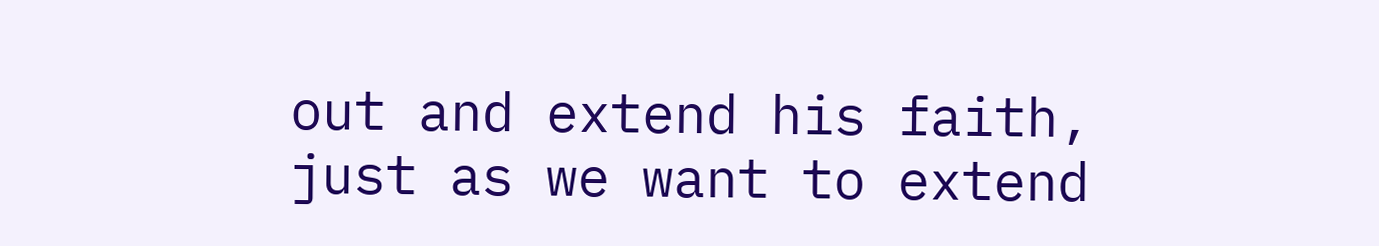out and extend his faith, just as we want to extend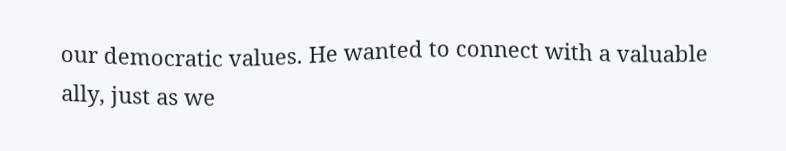our democratic values. He wanted to connect with a valuable ally, just as we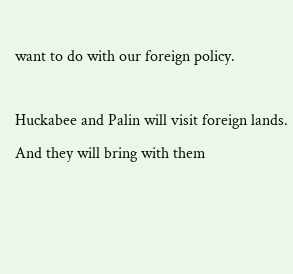want to do with our foreign policy.

Huckabee and Palin will visit foreign lands. And they will bring with them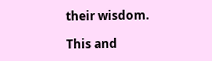their wisdom.

This and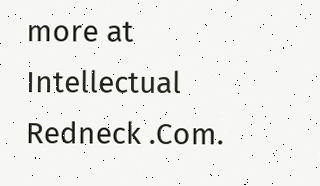more at Intellectual Redneck .Com.